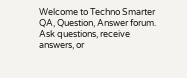Welcome to Techno Smarter QA, Question, Answer forum. Ask questions, receive answers, or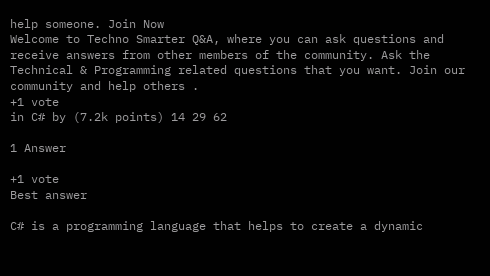help someone. Join Now
Welcome to Techno Smarter Q&A, where you can ask questions and receive answers from other members of the community. Ask the Technical & Programming related questions that you want. Join our community and help others .
+1 vote
in C# by (7.2k points) 14 29 62

1 Answer

+1 vote
Best answer

C# is a programming language that helps to create a dynamic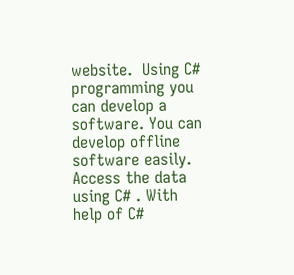website.  Using C# programming you can develop a software. You can develop offline software easily. Access the data using C# . With help of C#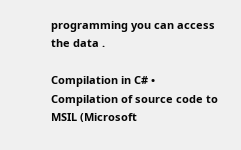programming you can access the data .

Compilation in C# • Compilation of source code to MSIL (Microsoft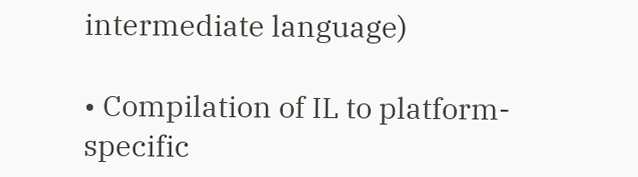intermediate language)

• Compilation of IL to platform-specific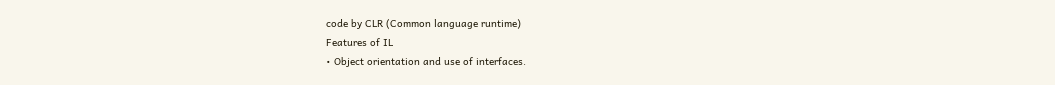code by CLR (Common language runtime)
Features of IL
• Object orientation and use of interfaces.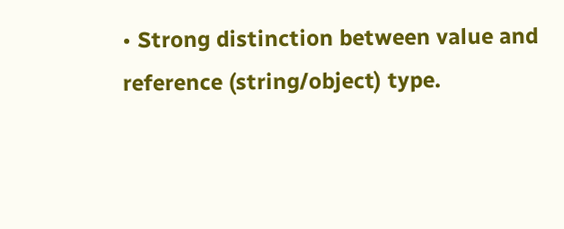• Strong distinction between value and reference (string/object) type.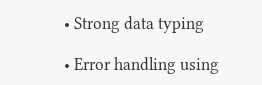• Strong data typing

• Error handling using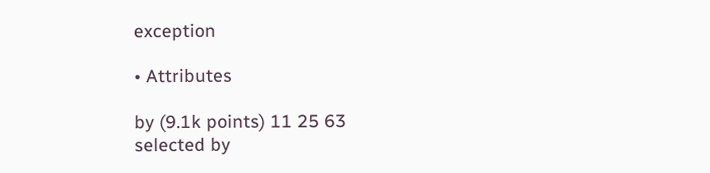exception

• Attributes

by (9.1k points) 11 25 63
selected by